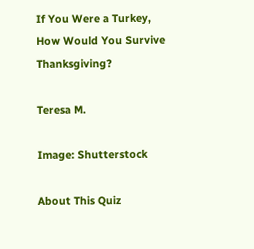If You Were a Turkey, How Would You Survive Thanksgiving?

Teresa M.

Image: Shutterstock

About This Quiz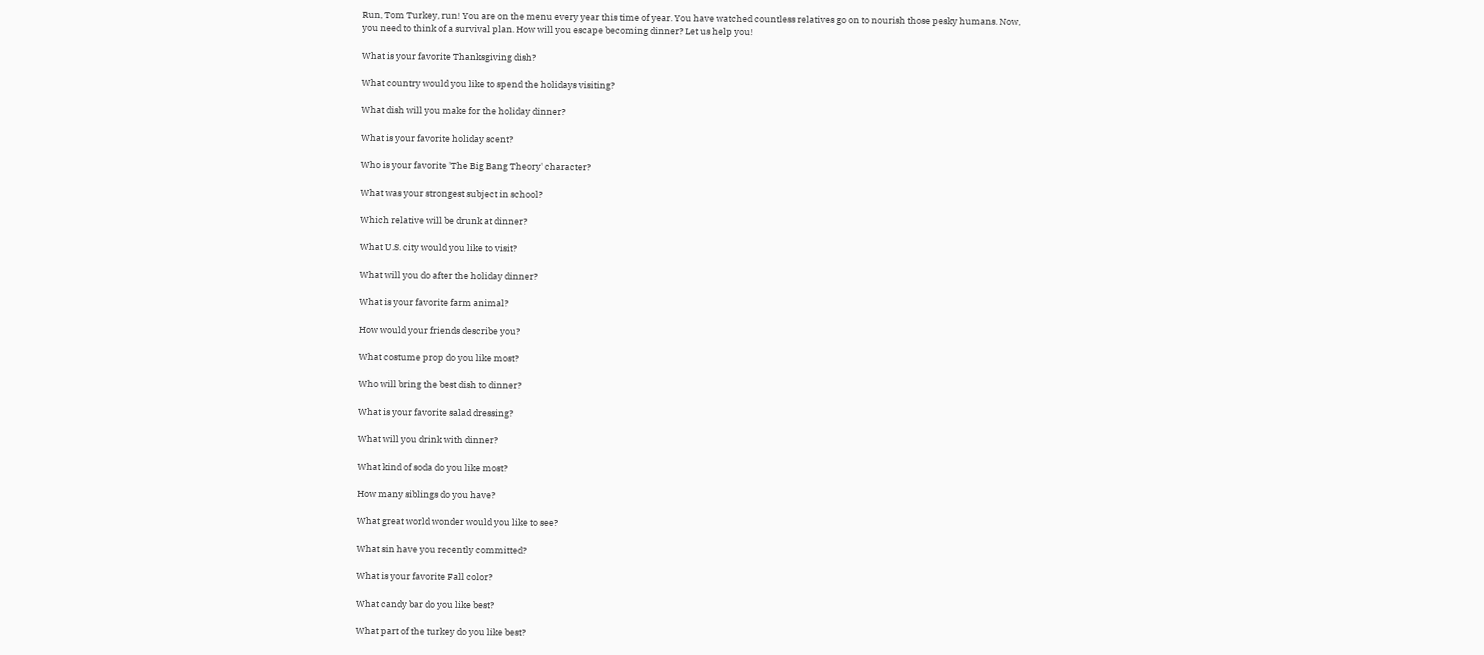Run, Tom Turkey, run! You are on the menu every year this time of year. You have watched countless relatives go on to nourish those pesky humans. Now, you need to think of a survival plan. How will you escape becoming dinner? Let us help you!

What is your favorite Thanksgiving dish?

What country would you like to spend the holidays visiting?

What dish will you make for the holiday dinner?

What is your favorite holiday scent?

Who is your favorite 'The Big Bang Theory' character?

What was your strongest subject in school?

Which relative will be drunk at dinner?

What U.S. city would you like to visit?

What will you do after the holiday dinner?

What is your favorite farm animal?

How would your friends describe you?

What costume prop do you like most?

Who will bring the best dish to dinner?

What is your favorite salad dressing?

What will you drink with dinner?

What kind of soda do you like most?

How many siblings do you have?

What great world wonder would you like to see?

What sin have you recently committed?

What is your favorite Fall color?

What candy bar do you like best?

What part of the turkey do you like best?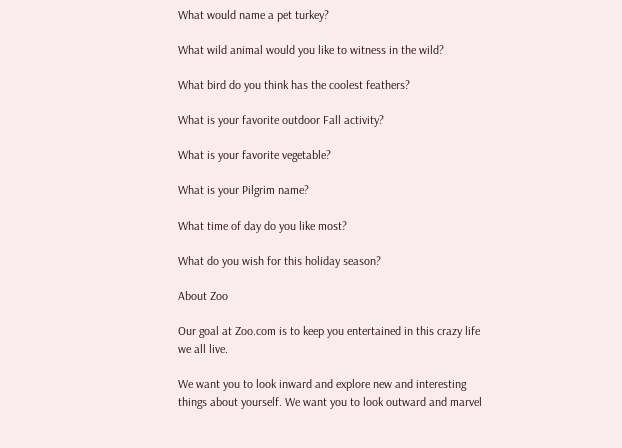What would name a pet turkey?

What wild animal would you like to witness in the wild?

What bird do you think has the coolest feathers?

What is your favorite outdoor Fall activity?

What is your favorite vegetable?

What is your Pilgrim name?

What time of day do you like most?

What do you wish for this holiday season?

About Zoo

Our goal at Zoo.com is to keep you entertained in this crazy life we all live.

We want you to look inward and explore new and interesting things about yourself. We want you to look outward and marvel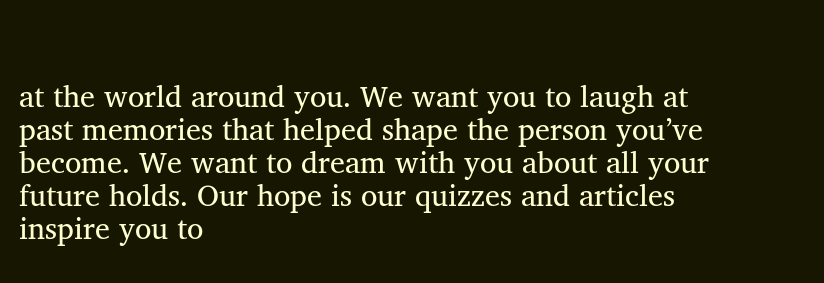at the world around you. We want you to laugh at past memories that helped shape the person you’ve become. We want to dream with you about all your future holds. Our hope is our quizzes and articles inspire you to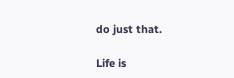do just that.

Life is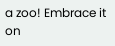a zoo! Embrace it on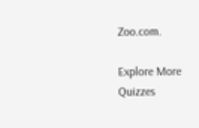Zoo.com.

Explore More Quizzes